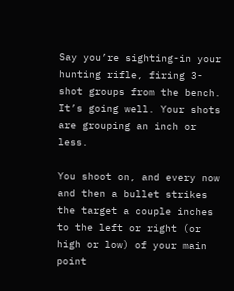Say you’re sighting-in your hunting rifle, firing 3-shot groups from the bench. It’s going well. Your shots are grouping an inch or less.

You shoot on, and every now and then a bullet strikes the target a couple inches to the left or right (or high or low) of your main point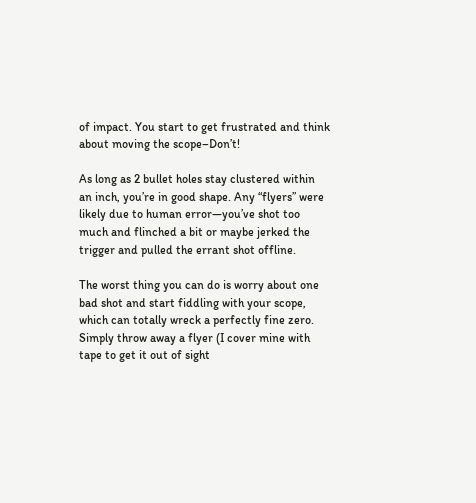of impact. You start to get frustrated and think about moving the scope–Don’t!

As long as 2 bullet holes stay clustered within an inch, you’re in good shape. Any “flyers” were likely due to human error—you’ve shot too much and flinched a bit or maybe jerked the trigger and pulled the errant shot offline.

The worst thing you can do is worry about one bad shot and start fiddling with your scope, which can totally wreck a perfectly fine zero. Simply throw away a flyer (I cover mine with tape to get it out of sight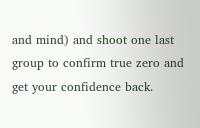and mind) and shoot one last group to confirm true zero and get your confidence back.